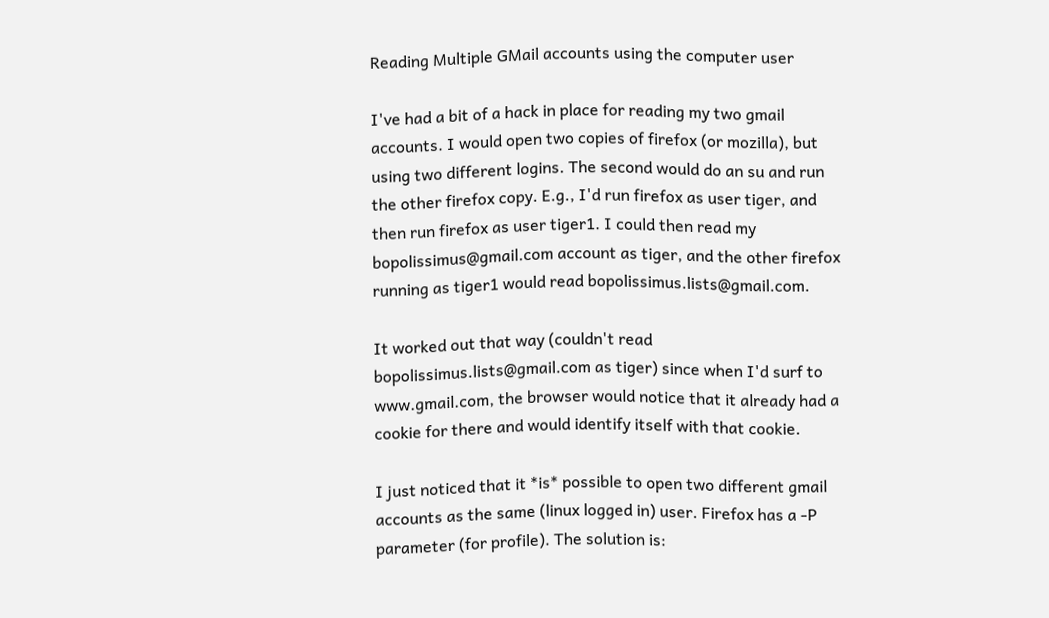Reading Multiple GMail accounts using the computer user

I've had a bit of a hack in place for reading my two gmail accounts. I would open two copies of firefox (or mozilla), but using two different logins. The second would do an su and run the other firefox copy. E.g., I'd run firefox as user tiger, and then run firefox as user tiger1. I could then read my bopolissimus@gmail.com account as tiger, and the other firefox running as tiger1 would read bopolissimus.lists@gmail.com.

It worked out that way (couldn't read bopolissimus.lists@gmail.com as tiger) since when I'd surf to www.gmail.com, the browser would notice that it already had a cookie for there and would identify itself with that cookie.

I just noticed that it *is* possible to open two different gmail accounts as the same (linux logged in) user. Firefox has a -P parameter (for profile). The solution is: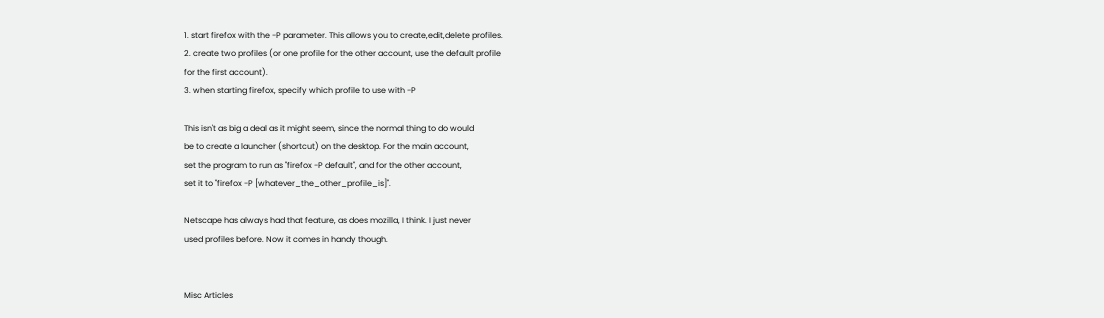1. start firefox with the -P parameter. This allows you to create,edit,delete profiles.
2. create two profiles (or one profile for the other account, use the default profile
for the first account).
3. when starting firefox, specify which profile to use with -P

This isn't as big a deal as it might seem, since the normal thing to do would
be to create a launcher (shortcut) on the desktop. For the main account,
set the program to run as "firefox -P default", and for the other account,
set it to "firefox -P [whatever_the_other_profile_is]".

Netscape has always had that feature, as does mozilla, I think. I just never
used profiles before. Now it comes in handy though.


Misc Articles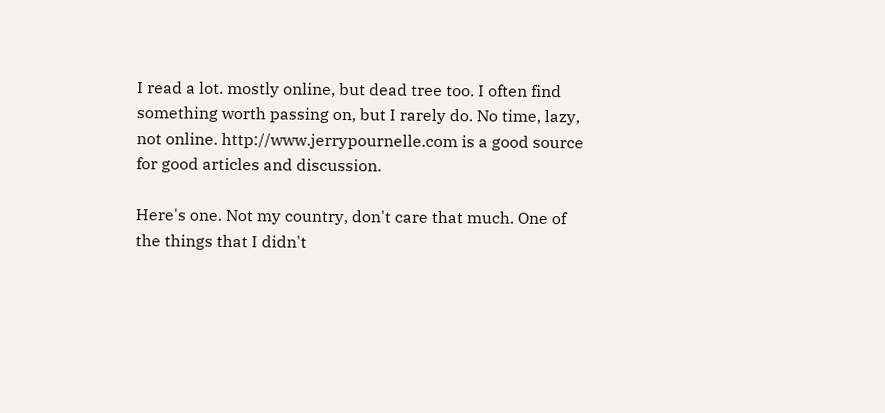I read a lot. mostly online, but dead tree too. I often find
something worth passing on, but I rarely do. No time, lazy,
not online. http://www.jerrypournelle.com is a good source
for good articles and discussion.

Here's one. Not my country, don't care that much. One of
the things that I didn't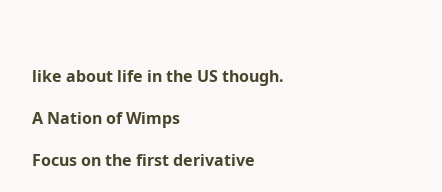like about life in the US though.

A Nation of Wimps

Focus on the first derivative